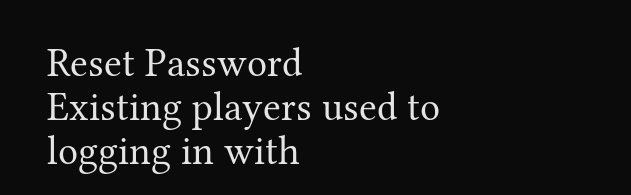Reset Password
Existing players used to logging in with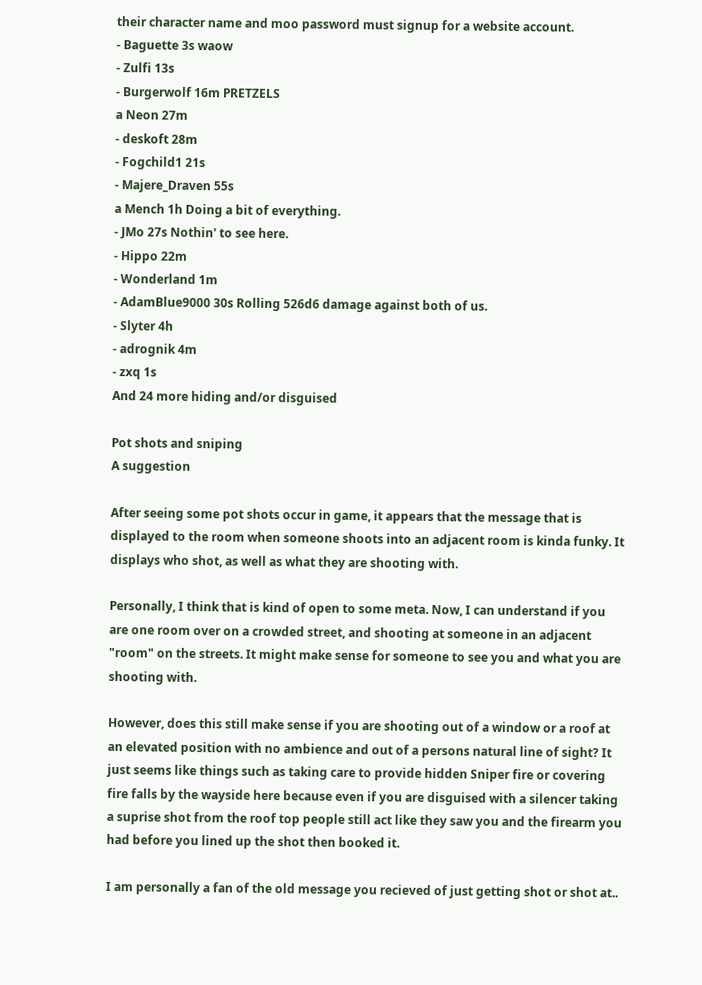their character name and moo password must signup for a website account.
- Baguette 3s waow
- Zulfi 13s
- Burgerwolf 16m PRETZELS
a Neon 27m
- deskoft 28m
- Fogchild1 21s
- Majere_Draven 55s
a Mench 1h Doing a bit of everything.
- JMo 27s Nothin' to see here.
- Hippo 22m
- Wonderland 1m
- AdamBlue9000 30s Rolling 526d6 damage against both of us.
- Slyter 4h
- adrognik 4m
- zxq 1s
And 24 more hiding and/or disguised

Pot shots and sniping
A suggestion

After seeing some pot shots occur in game, it appears that the message that is displayed to the room when someone shoots into an adjacent room is kinda funky. It displays who shot, as well as what they are shooting with.

Personally, I think that is kind of open to some meta. Now, I can understand if you are one room over on a crowded street, and shooting at someone in an adjacent "room" on the streets. It might make sense for someone to see you and what you are shooting with.

However, does this still make sense if you are shooting out of a window or a roof at an elevated position with no ambience and out of a persons natural line of sight? It just seems like things such as taking care to provide hidden Sniper fire or covering fire falls by the wayside here because even if you are disguised with a silencer taking a suprise shot from the roof top people still act like they saw you and the firearm you had before you lined up the shot then booked it.

I am personally a fan of the old message you recieved of just getting shot or shot at..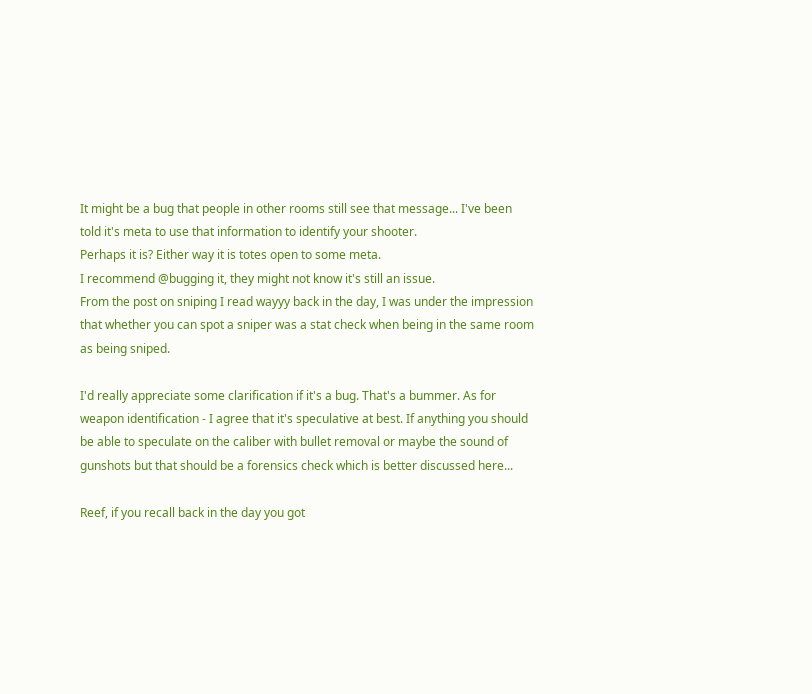It might be a bug that people in other rooms still see that message... I've been told it's meta to use that information to identify your shooter.
Perhaps it is? Either way it is totes open to some meta.
I recommend @bugging it, they might not know it's still an issue.
From the post on sniping I read wayyy back in the day, I was under the impression that whether you can spot a sniper was a stat check when being in the same room as being sniped.

I'd really appreciate some clarification if it's a bug. That's a bummer. As for weapon identification - I agree that it's speculative at best. If anything you should be able to speculate on the caliber with bullet removal or maybe the sound of gunshots but that should be a forensics check which is better discussed here...

Reef, if you recall back in the day you got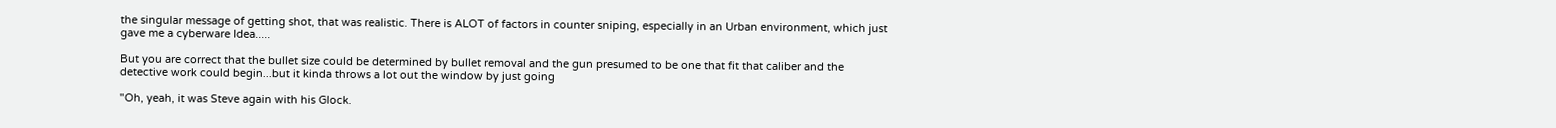the singular message of getting shot, that was realistic. There is ALOT of factors in counter sniping, especially in an Urban environment, which just gave me a cyberware Idea.....

But you are correct that the bullet size could be determined by bullet removal and the gun presumed to be one that fit that caliber and the detective work could begin...but it kinda throws a lot out the window by just going

"Oh, yeah, it was Steve again with his Glock.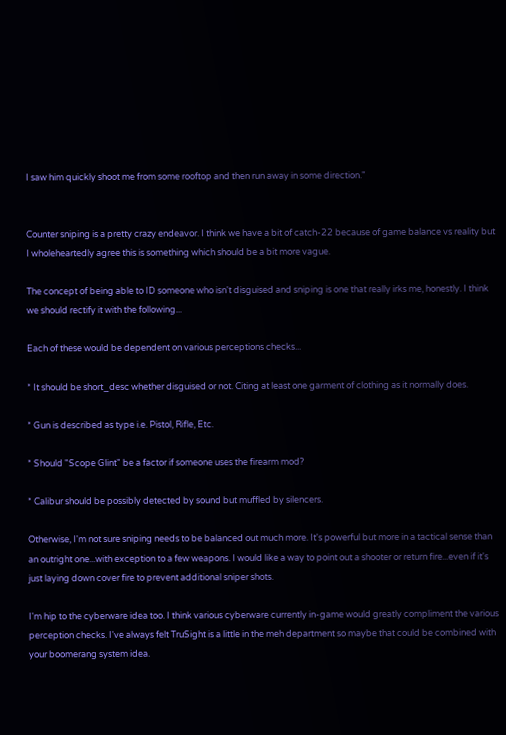I saw him quickly shoot me from some rooftop and then run away in some direction."


Counter sniping is a pretty crazy endeavor. I think we have a bit of catch-22 because of game balance vs reality but I wholeheartedly agree this is something which should be a bit more vague.

The concept of being able to ID someone who isn't disguised and sniping is one that really irks me, honestly. I think we should rectify it with the following...

Each of these would be dependent on various perceptions checks...

* It should be short_desc whether disguised or not. Citing at least one garment of clothing as it normally does.

* Gun is described as type i.e. Pistol, Rifle, Etc.

* Should "Scope Glint" be a factor if someone uses the firearm mod?

* Calibur should be possibly detected by sound but muffled by silencers.

Otherwise, I'm not sure sniping needs to be balanced out much more. It's powerful but more in a tactical sense than an outright one...with exception to a few weapons. I would like a way to point out a shooter or return fire...even if it's just laying down cover fire to prevent additional sniper shots.

I'm hip to the cyberware idea too. I think various cyberware currently in-game would greatly compliment the various perception checks. I've always felt TruSight is a little in the meh department so maybe that could be combined with your boomerang system idea.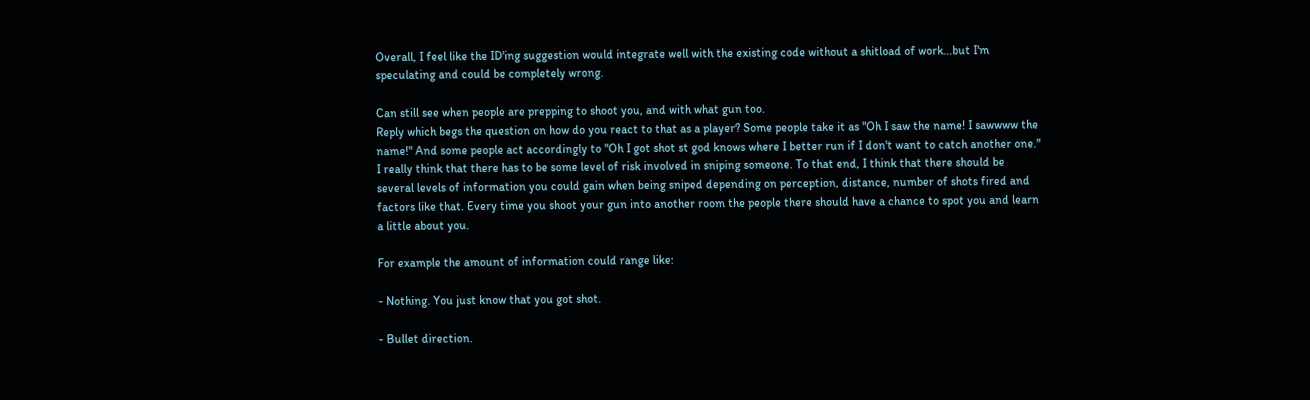Overall, I feel like the ID'ing suggestion would integrate well with the existing code without a shitload of work...but I'm speculating and could be completely wrong.

Can still see when people are prepping to shoot you, and with what gun too.
Reply which begs the question on how do you react to that as a player? Some people take it as "Oh I saw the name! I sawwww the name!" And some people act accordingly to "Oh I got shot st god knows where I better run if I don't want to catch another one."
I really think that there has to be some level of risk involved in sniping someone. To that end, I think that there should be several levels of information you could gain when being sniped depending on perception, distance, number of shots fired and factors like that. Every time you shoot your gun into another room the people there should have a chance to spot you and learn a little about you.

For example the amount of information could range like:

- Nothing. You just know that you got shot.

- Bullet direction.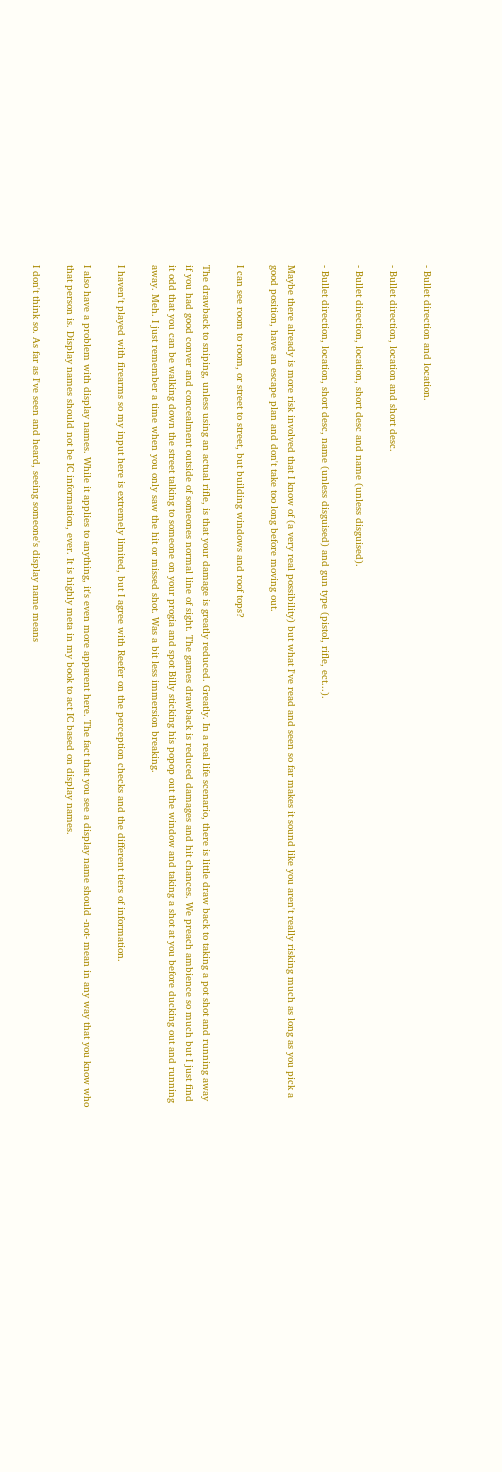- Bullet direction and location.

- Bullet direction, location and short desc.

- Bullet direction, location, short desc and name (unless disguised).

- Bullet direction, location, short desc, name (unless disguised) and gun type (pistol, rifle, ect...).

Maybe there already is more risk involved that I know of (a very real possibility) but what I've read and seen so far makes it sound like you aren't really risking much as long as you pick a good position, have an escape plan and don't take too long before moving out.

I can see room to room, or street to street, but building windows and roof tops?

The drawback to sniping, unless using an actual rifle, is that your damage is greatly reduced. Greatly. In a real life scenario, there is little draw back to taking a pot shot and running away if you had good conver and concealment outside of someones normal line of sight. The games drawback is reduced damages and hit chances. We preach ambience so much but I just find it odd that you can be walking down the street talking to someone on your progia and spot Billy sticking his popop out the window and taking a shot at you before ducking out and running away. Meh. I just remember a time when you only saw the hit or missed shot. Was a bit less immersion breaking.

I haven't played with firearms so my input here is extremely limited, but I agree with Reefer on the perception checks and the different tiers of information.

I also have a problem with display names. While it applies to anything, it's even more apparent here. The fact that you see a display name should -not- mean in any way that you know who that person is. Display names should not be IC information, ever. It is highly meta in my book to act IC based on display names.

I don't think so. As far as I've seen and heard, seeing someone's display name means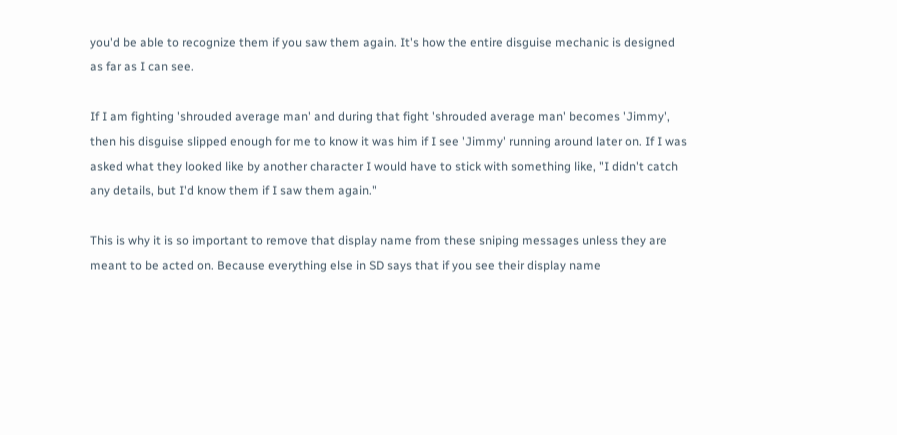you'd be able to recognize them if you saw them again. It's how the entire disguise mechanic is designed as far as I can see.

If I am fighting 'shrouded average man' and during that fight 'shrouded average man' becomes 'Jimmy', then his disguise slipped enough for me to know it was him if I see 'Jimmy' running around later on. If I was asked what they looked like by another character I would have to stick with something like, "I didn't catch any details, but I'd know them if I saw them again."

This is why it is so important to remove that display name from these sniping messages unless they are meant to be acted on. Because everything else in SD says that if you see their display name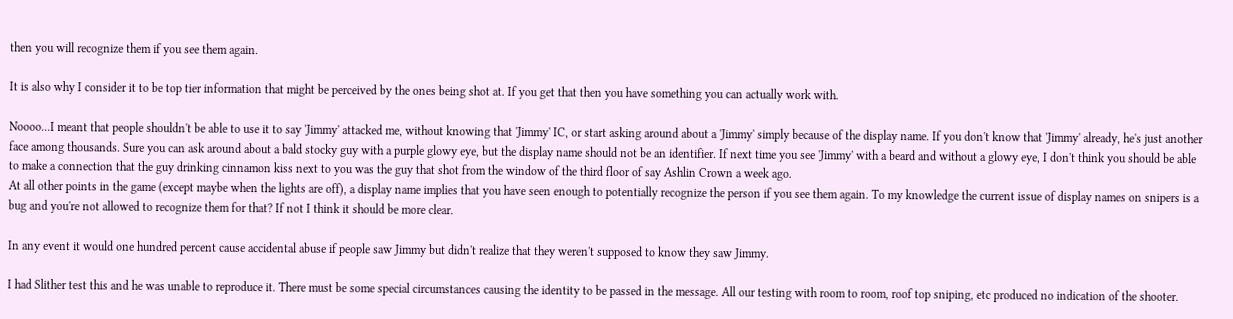then you will recognize them if you see them again.

It is also why I consider it to be top tier information that might be perceived by the ones being shot at. If you get that then you have something you can actually work with.

Noooo...I meant that people shouldn't be able to use it to say 'Jimmy' attacked me, without knowing that 'Jimmy' IC, or start asking around about a 'Jimmy' simply because of the display name. If you don't know that 'Jimmy' already, he's just another face among thousands. Sure you can ask around about a bald stocky guy with a purple glowy eye, but the display name should not be an identifier. If next time you see 'Jimmy' with a beard and without a glowy eye, I don't think you should be able to make a connection that the guy drinking cinnamon kiss next to you was the guy that shot from the window of the third floor of say Ashlin Crown a week ago.
At all other points in the game (except maybe when the lights are off), a display name implies that you have seen enough to potentially recognize the person if you see them again. To my knowledge the current issue of display names on snipers is a bug and you're not allowed to recognize them for that? If not I think it should be more clear.

In any event it would one hundred percent cause accidental abuse if people saw Jimmy but didn't realize that they weren't supposed to know they saw Jimmy.

I had Slither test this and he was unable to reproduce it. There must be some special circumstances causing the identity to be passed in the message. All our testing with room to room, roof top sniping, etc produced no indication of the shooter.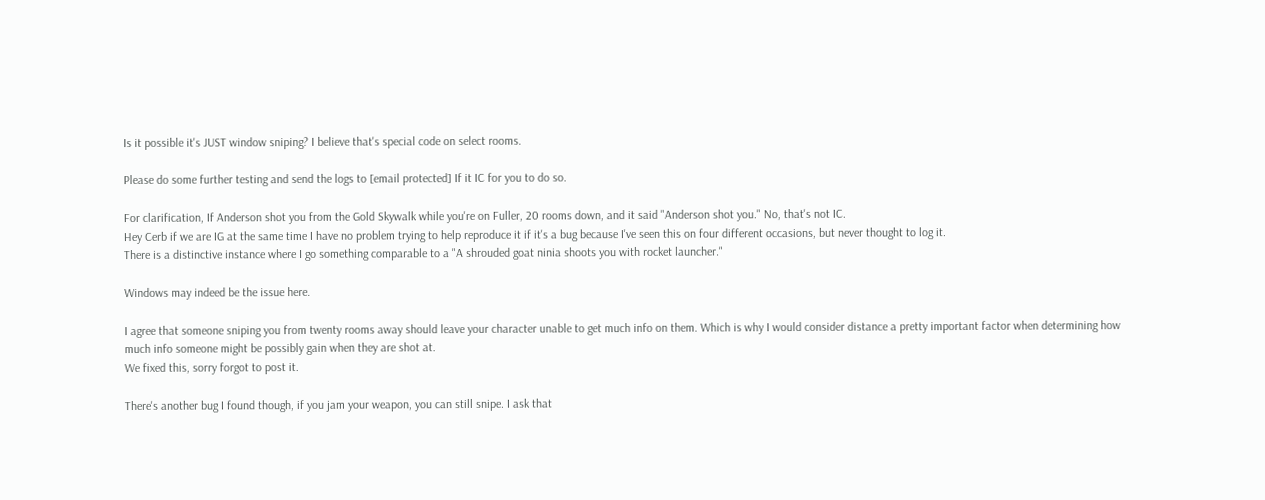Is it possible it's JUST window sniping? I believe that's special code on select rooms.

Please do some further testing and send the logs to [email protected] If it IC for you to do so.

For clarification, If Anderson shot you from the Gold Skywalk while you're on Fuller, 20 rooms down, and it said "Anderson shot you." No, that's not IC.
Hey Cerb if we are IG at the same time I have no problem trying to help reproduce it if it's a bug because I've seen this on four different occasions, but never thought to log it.
There is a distinctive instance where I go something comparable to a "A shrouded goat ninia shoots you with rocket launcher."

Windows may indeed be the issue here.

I agree that someone sniping you from twenty rooms away should leave your character unable to get much info on them. Which is why I would consider distance a pretty important factor when determining how much info someone might be possibly gain when they are shot at.
We fixed this, sorry forgot to post it.

There's another bug I found though, if you jam your weapon, you can still snipe. I ask that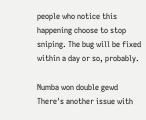people who notice this happening choose to stop sniping. The bug will be fixed within a day or so, probably.

Numba won double gewd
There's another issue with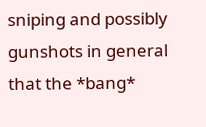sniping and possibly gunshots in general that the *bang*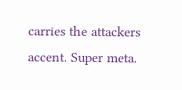carries the attackers accent. Super meta.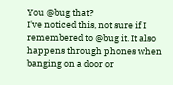You @bug that?
I've noticed this, not sure if I remembered to @bug it. It also happens through phones when banging on a door or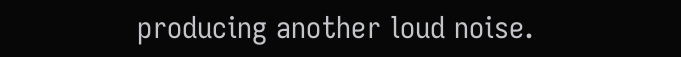producing another loud noise.